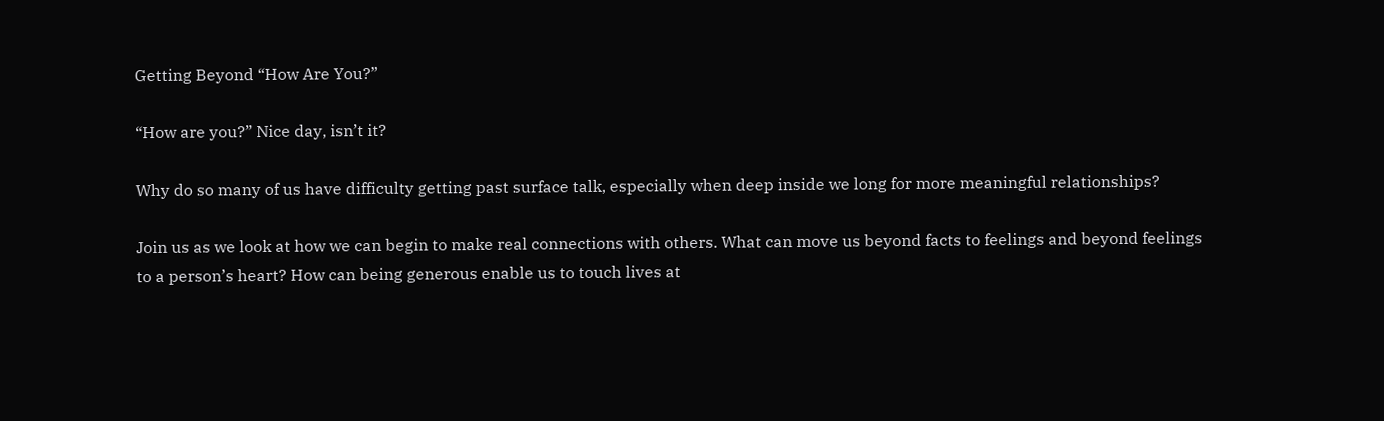Getting Beyond “How Are You?”

“How are you?” Nice day, isn’t it?

Why do so many of us have difficulty getting past surface talk, especially when deep inside we long for more meaningful relationships?

Join us as we look at how we can begin to make real connections with others. What can move us beyond facts to feelings and beyond feelings to a person’s heart? How can being generous enable us to touch lives at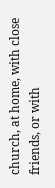church, at home, with close friends, or with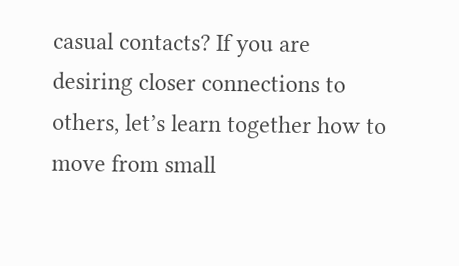casual contacts? If you are desiring closer connections to others, let’s learn together how to move from small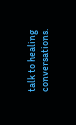talk to healing conversations.